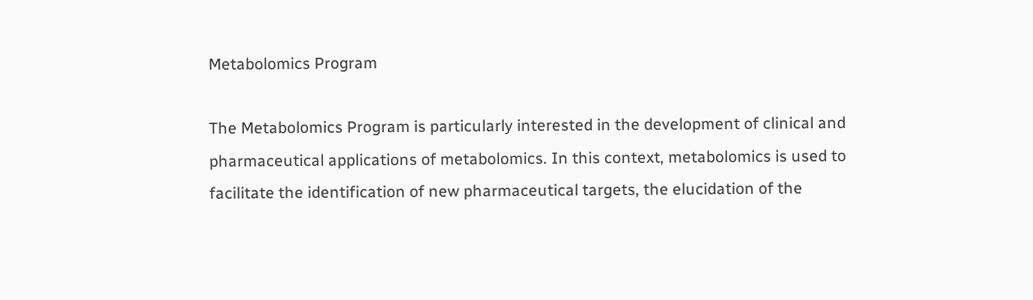Metabolomics Program

The Metabolomics Program is particularly interested in the development of clinical and pharmaceutical applications of metabolomics. In this context, metabolomics is used to facilitate the identification of new pharmaceutical targets, the elucidation of the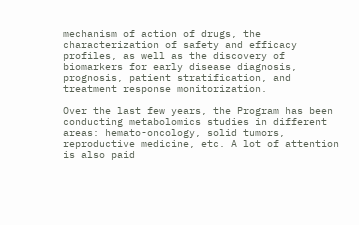mechanism of action of drugs, the characterization of safety and efficacy profiles, as well as the discovery of biomarkers for early disease diagnosis, prognosis, patient stratification, and treatment response monitorization.

Over the last few years, the Program has been conducting metabolomics studies in different areas: hemato-oncology, solid tumors, reproductive medicine, etc. A lot of attention is also paid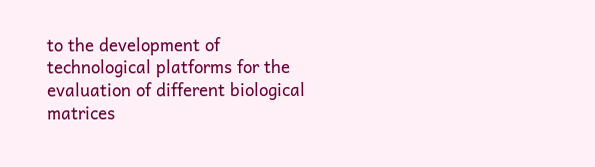to the development of technological platforms for the evaluation of different biological matrices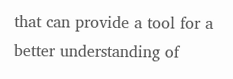that can provide a tool for a better understanding of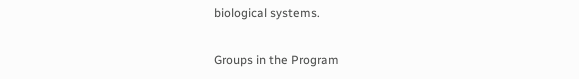biological systems.

Groups in the Program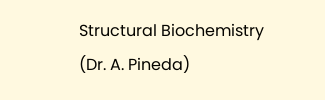Structural Biochemistry (Dr. A. Pineda)